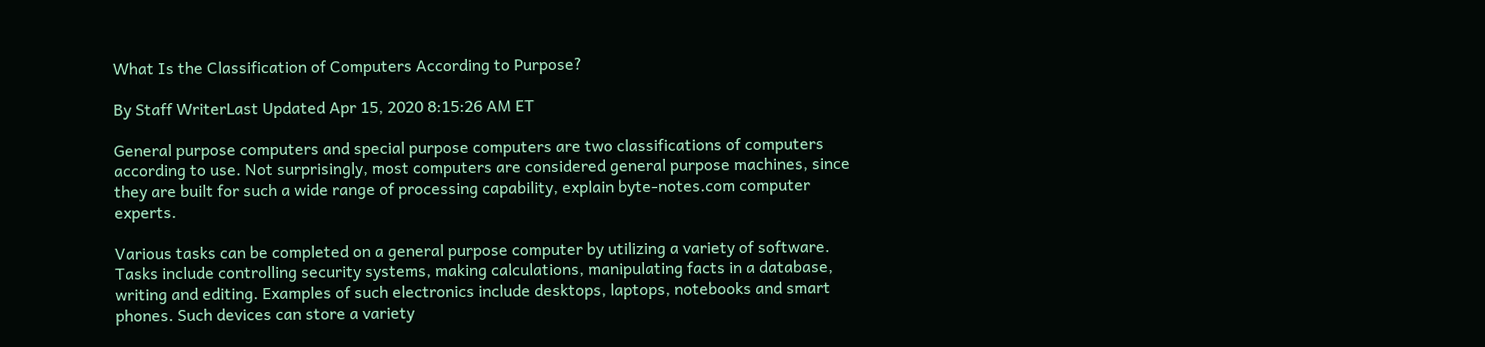What Is the Classification of Computers According to Purpose?

By Staff WriterLast Updated Apr 15, 2020 8:15:26 AM ET

General purpose computers and special purpose computers are two classifications of computers according to use. Not surprisingly, most computers are considered general purpose machines, since they are built for such a wide range of processing capability, explain byte-notes.com computer experts.

Various tasks can be completed on a general purpose computer by utilizing a variety of software. Tasks include controlling security systems, making calculations, manipulating facts in a database, writing and editing. Examples of such electronics include desktops, laptops, notebooks and smart phones. Such devices can store a variety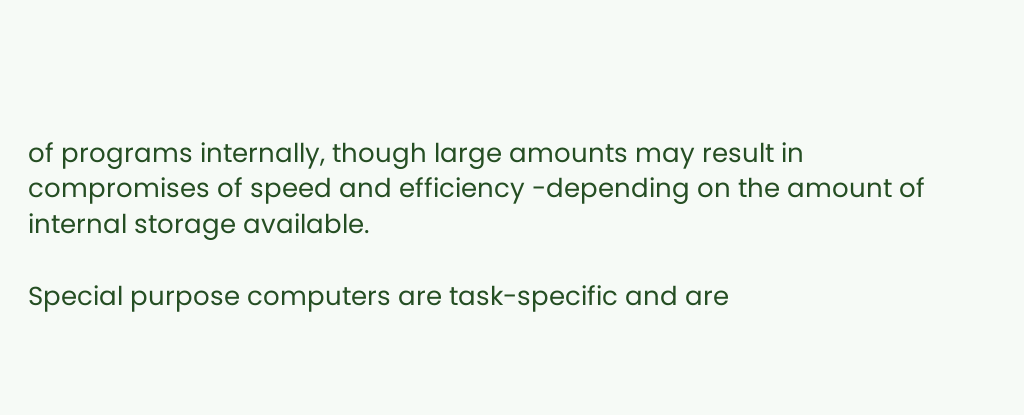of programs internally, though large amounts may result in compromises of speed and efficiency -depending on the amount of internal storage available.

Special purpose computers are task-specific and are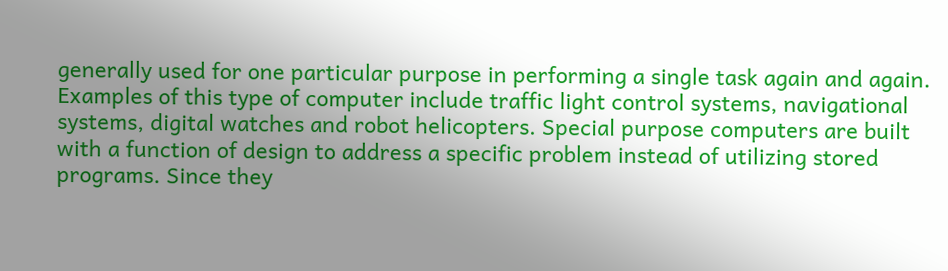generally used for one particular purpose in performing a single task again and again. Examples of this type of computer include traffic light control systems, navigational systems, digital watches and robot helicopters. Special purpose computers are built with a function of design to address a specific problem instead of utilizing stored programs. Since they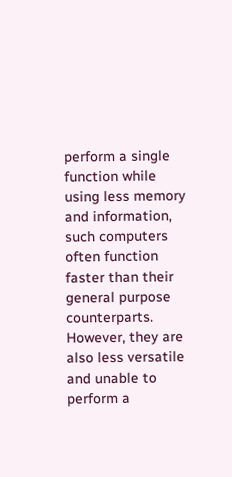perform a single function while using less memory and information, such computers often function faster than their general purpose counterparts. However, they are also less versatile and unable to perform a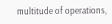multitude of operations,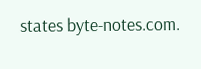states byte-notes.com.